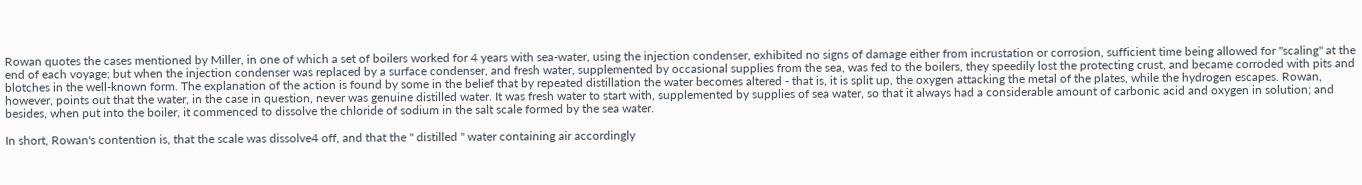Rowan quotes the cases mentioned by Miller, in one of which a set of boilers worked for 4 years with sea-water, using the injection condenser, exhibited no signs of damage either from incrustation or corrosion, sufficient time being allowed for "scaling" at the end of each voyage; but when the injection condenser was replaced by a surface condenser, and fresh water, supplemented by occasional supplies from the sea, was fed to the boilers, they speedily lost the protecting crust, and became corroded with pits and blotches in the well-known form. The explanation of the action is found by some in the belief that by repeated distillation the water becomes altered - that is, it is split up, the oxygen attacking the metal of the plates, while the hydrogen escapes. Rowan, however, points out that the water, in the case in question, never was genuine distilled water. It was fresh water to start with, supplemented by supplies of sea water, so that it always had a considerable amount of carbonic acid and oxygen in solution; and besides, when put into the boiler, it commenced to dissolve the chloride of sodium in the salt scale formed by the sea water.

In short, Rowan's contention is, that the scale was dissolve4 off, and that the " distilled " water containing air accordingly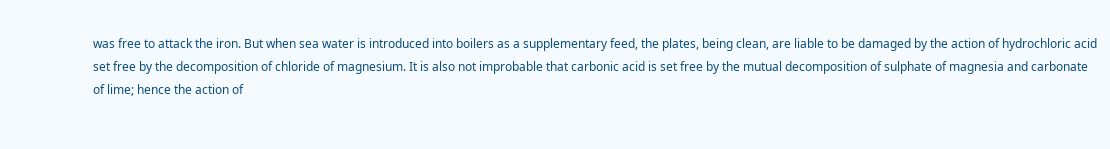was free to attack the iron. But when sea water is introduced into boilers as a supplementary feed, the plates, being clean, are liable to be damaged by the action of hydrochloric acid set free by the decomposition of chloride of magnesium. It is also not improbable that carbonic acid is set free by the mutual decomposition of sulphate of magnesia and carbonate of lime; hence the action of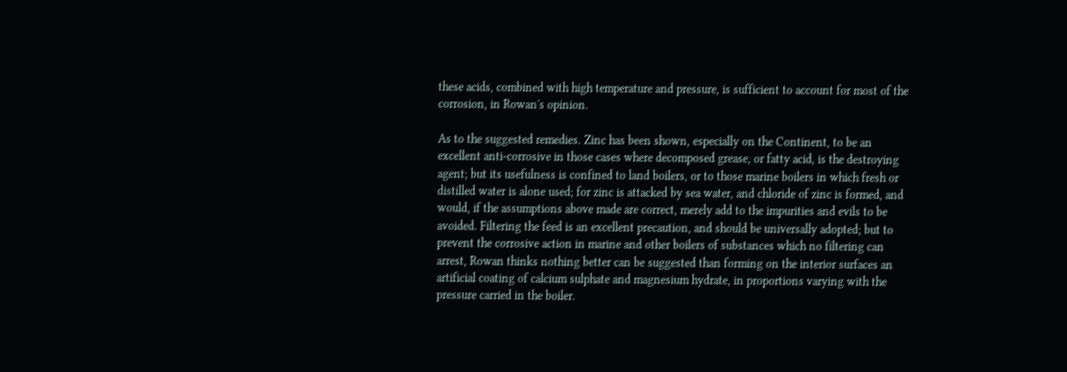these acids, combined with high temperature and pressure, is sufficient to account for most of the corrosion, in Rowan's opinion.

As to the suggested remedies. Zinc has been shown, especially on the Continent, to be an excellent anti-corrosive in those cases where decomposed grease, or fatty acid, is the destroying agent; but its usefulness is confined to land boilers, or to those marine boilers in which fresh or distilled water is alone used; for zinc is attacked by sea water, and chloride of zinc is formed, and would, if the assumptions above made are correct, merely add to the impurities and evils to be avoided. Filtering the feed is an excellent precaution, and should be universally adopted; but to prevent the corrosive action in marine and other boilers of substances which no filtering can arrest, Rowan thinks nothing better can be suggested than forming on the interior surfaces an artificial coating of calcium sulphate and magnesium hydrate, in proportions varying with the pressure carried in the boiler.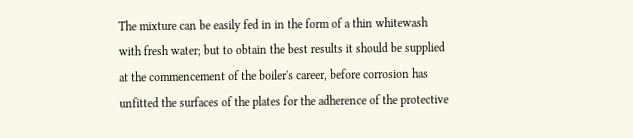The mixture can be easily fed in in the form of a thin whitewash with fresh water; but to obtain the best results it should be supplied at the commencement of the boiler's career, before corrosion has unfitted the surfaces of the plates for the adherence of the protective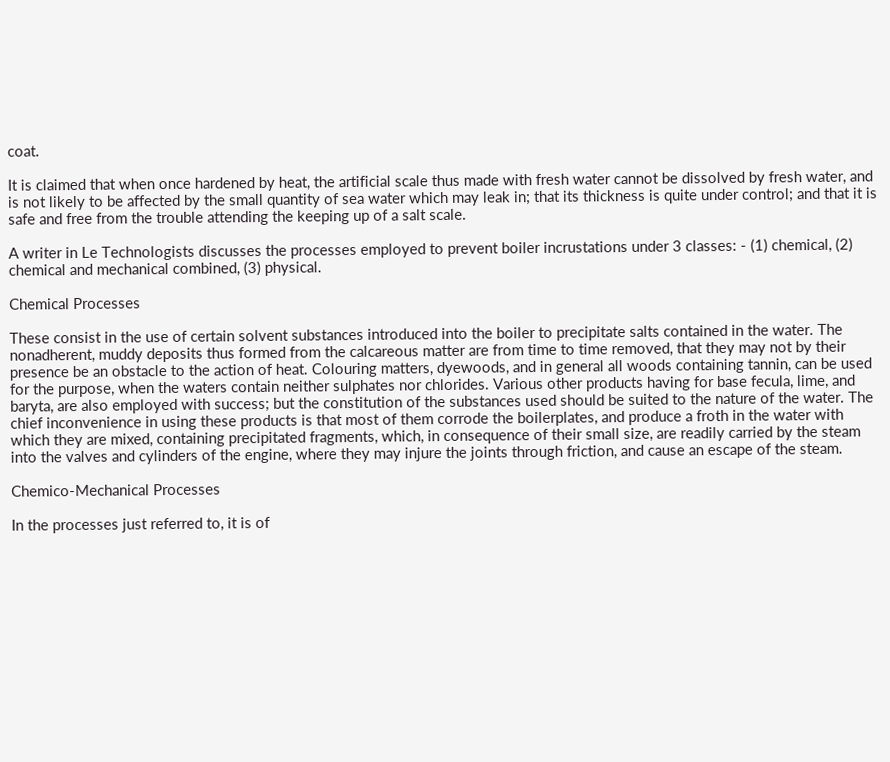coat.

It is claimed that when once hardened by heat, the artificial scale thus made with fresh water cannot be dissolved by fresh water, and is not likely to be affected by the small quantity of sea water which may leak in; that its thickness is quite under control; and that it is safe and free from the trouble attending the keeping up of a salt scale.

A writer in Le Technologists discusses the processes employed to prevent boiler incrustations under 3 classes: - (1) chemical, (2) chemical and mechanical combined, (3) physical.

Chemical Processes

These consist in the use of certain solvent substances introduced into the boiler to precipitate salts contained in the water. The nonadherent, muddy deposits thus formed from the calcareous matter are from time to time removed, that they may not by their presence be an obstacle to the action of heat. Colouring matters, dyewoods, and in general all woods containing tannin, can be used for the purpose, when the waters contain neither sulphates nor chlorides. Various other products having for base fecula, lime, and baryta, are also employed with success; but the constitution of the substances used should be suited to the nature of the water. The chief inconvenience in using these products is that most of them corrode the boilerplates, and produce a froth in the water with which they are mixed, containing precipitated fragments, which, in consequence of their small size, are readily carried by the steam into the valves and cylinders of the engine, where they may injure the joints through friction, and cause an escape of the steam.

Chemico-Mechanical Processes

In the processes just referred to, it is of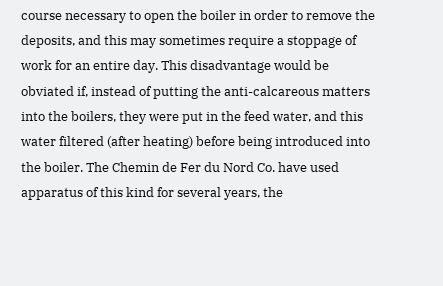course necessary to open the boiler in order to remove the deposits, and this may sometimes require a stoppage of work for an entire day. This disadvantage would be obviated if, instead of putting the anti-calcareous matters into the boilers, they were put in the feed water, and this water filtered (after heating) before being introduced into the boiler. The Chemin de Fer du Nord Co. have used apparatus of this kind for several years, the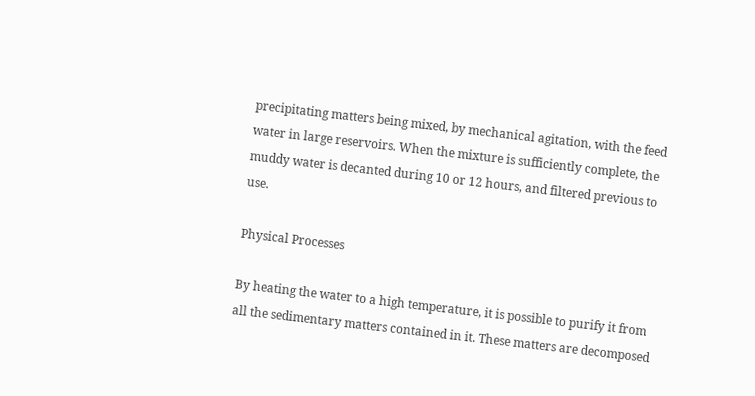precipitating matters being mixed, by mechanical agitation, with the feed water in large reservoirs. When the mixture is sufficiently complete, the muddy water is decanted during 10 or 12 hours, and filtered previous to use.

Physical Processes

By heating the water to a high temperature, it is possible to purify it from all the sedimentary matters contained in it. These matters are decomposed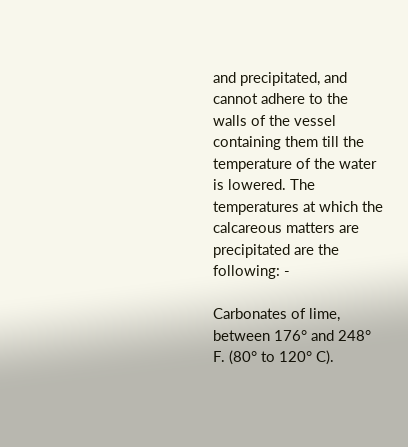and precipitated, and cannot adhere to the walls of the vessel containing them till the temperature of the water is lowered. The temperatures at which the calcareous matters are precipitated are the following: -

Carbonates of lime, between 176° and 248° F. (80° to 120° C).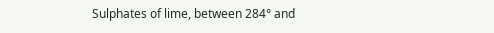Sulphates of lime, between 284° and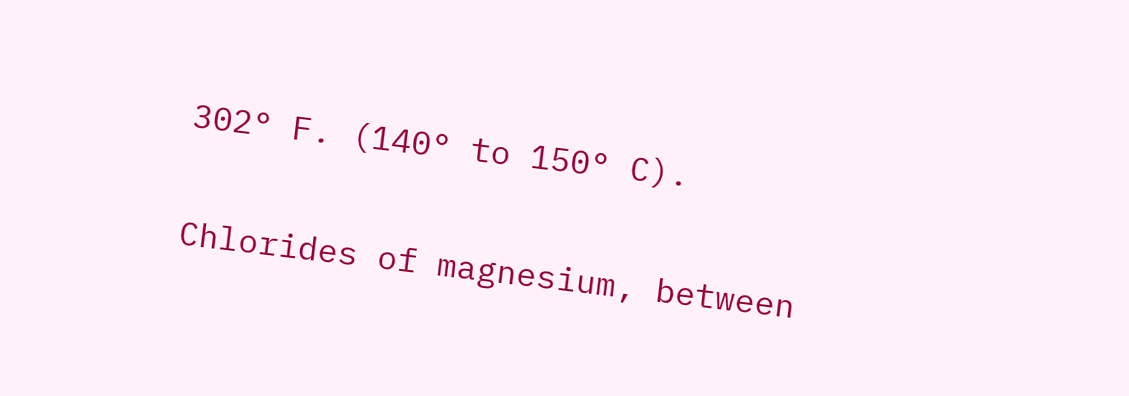302° F. (140° to 150° C).

Chlorides of magnesium, between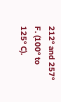212° and 257° F. (100° to 125° C).